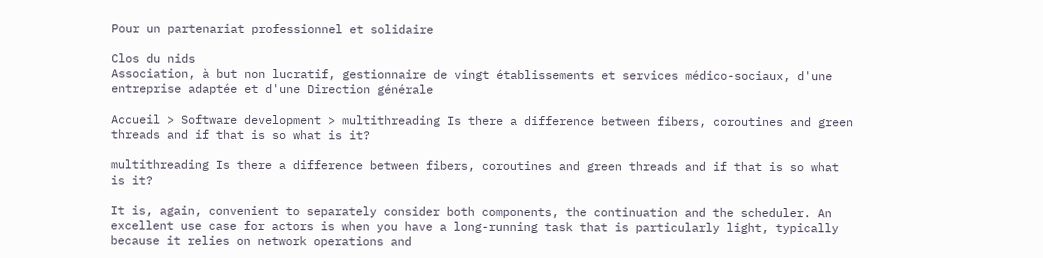Pour un partenariat professionnel et solidaire

Clos du nids
Association, à but non lucratif, gestionnaire de vingt établissements et services médico-sociaux, d'une entreprise adaptée et d'une Direction générale

Accueil > Software development > multithreading Is there a difference between fibers, coroutines and green threads and if that is so what is it?

multithreading Is there a difference between fibers, coroutines and green threads and if that is so what is it?

It is, again, convenient to separately consider both components, the continuation and the scheduler. An excellent use case for actors is when you have a long-running task that is particularly light, typically because it relies on network operations and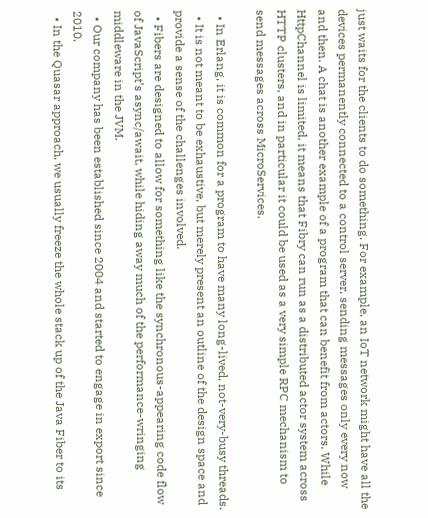just waits for the clients to do something. For example, an IoT network might have all the devices permanently connected to a control server, sending messages only every now and then. A chat is another example of a program that can benefit from actors. While HttpChannel is limited, it means that Fibry can run as a distributed actor system across HTTP clusters, and in particular it could be used as a very simple RPC mechanism to send messages across MicroServices.

  • In Erlang, it is common for a program to have many long-lived, not-very-busy threads.
  • It is not meant to be exhaustive, but merely present an outline of the design space and provide a sense of the challenges involved.
  • Fibers are designed to allow for something like the synchronous-appearing code flow of JavaScript’s async/await, while hiding away much of the performance-wringing middleware in the JVM.
  • Our company has been established since 2004 and started to engage in export since 2010.
  • In the Quasar approach, we usually freeze the whole stack up of the Java Fiber to its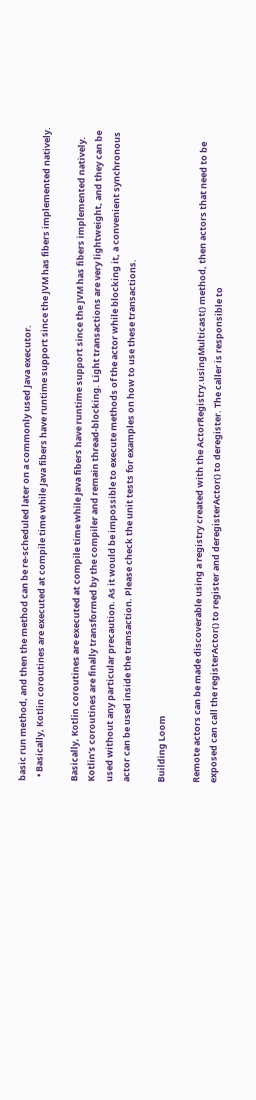basic run method, and then the method can be re-scheduled later on a commonly used Java executor.
  • Basically, Kotlin coroutines are executed at compile time while Java fibers have runtime support since the JVM has fibers implemented natively.

Basically, Kotlin coroutines are executed at compile time while Java fibers have runtime support since the JVM has fibers implemented natively. Kotlin’s coroutines are finally transformed by the compiler and remain thread-blocking. Light transactions are very lightweight, and they can be used without any particular precaution. As it would be impossible to execute methods of the actor while blocking it, a convenient synchronous actor can be used inside the transaction. Please check the unit tests for examples on how to use these transactions.

Building Loom

Remote actors can be made discoverable using a registry created with the ActorRegistry.usingMulticast() method, then actors that need to be exposed can call the registerActor() to register and deregisterActor() to deregister. The caller is responsible to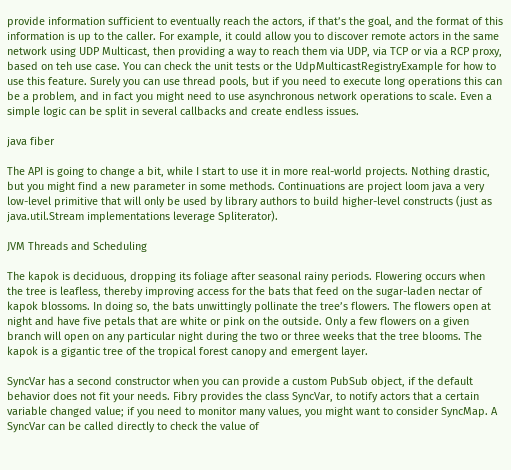provide information sufficient to eventually reach the actors, if that’s the goal, and the format of this information is up to the caller. For example, it could allow you to discover remote actors in the same network using UDP Multicast, then providing a way to reach them via UDP, via TCP or via a RCP proxy, based on teh use case. You can check the unit tests or the UdpMulticastRegistryExample for how to use this feature. Surely you can use thread pools, but if you need to execute long operations this can be a problem, and in fact you might need to use asynchronous network operations to scale. Even a simple logic can be split in several callbacks and create endless issues.

java fiber

The API is going to change a bit, while I start to use it in more real-world projects. Nothing drastic, but you might find a new parameter in some methods. Continuations are project loom java a very low-level primitive that will only be used by library authors to build higher-level constructs (just as java.util.Stream implementations leverage Spliterator).

JVM Threads and Scheduling

The kapok is deciduous, dropping its foliage after seasonal rainy periods. Flowering occurs when the tree is leafless, thereby improving access for the bats that feed on the sugar-laden nectar of kapok blossoms. In doing so, the bats unwittingly pollinate the tree’s flowers. The flowers open at night and have five petals that are white or pink on the outside. Only a few flowers on a given branch will open on any particular night during the two or three weeks that the tree blooms. The kapok is a gigantic tree of the tropical forest canopy and emergent layer.

SyncVar has a second constructor when you can provide a custom PubSub object, if the default behavior does not fit your needs. Fibry provides the class SyncVar, to notify actors that a certain variable changed value; if you need to monitor many values, you might want to consider SyncMap. A SyncVar can be called directly to check the value of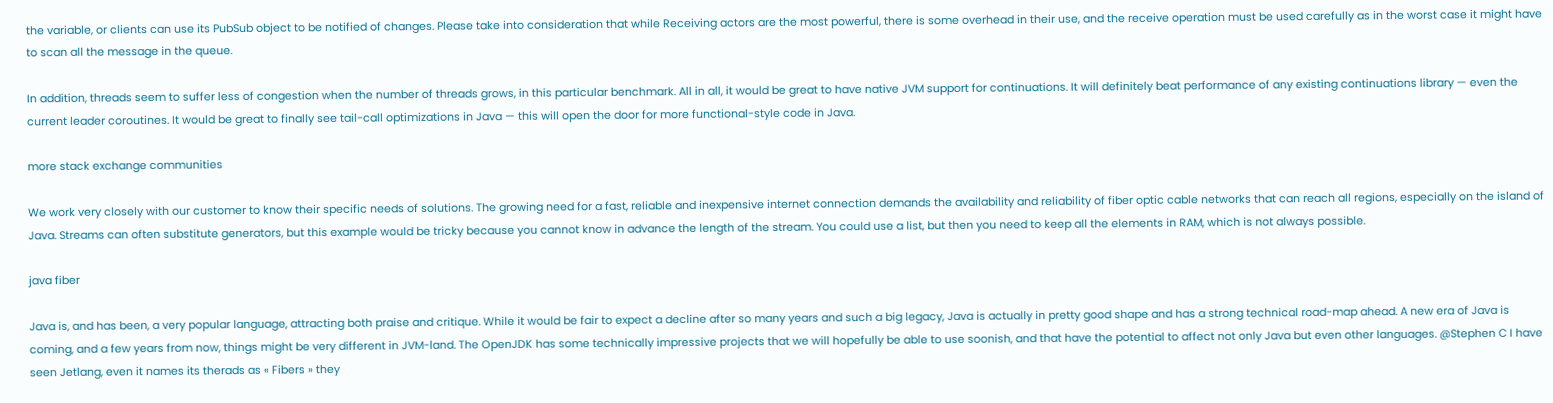the variable, or clients can use its PubSub object to be notified of changes. Please take into consideration that while Receiving actors are the most powerful, there is some overhead in their use, and the receive operation must be used carefully as in the worst case it might have to scan all the message in the queue.

In addition, threads seem to suffer less of congestion when the number of threads grows, in this particular benchmark. All in all, it would be great to have native JVM support for continuations. It will definitely beat performance of any existing continuations library — even the current leader coroutines. It would be great to finally see tail-call optimizations in Java — this will open the door for more functional-style code in Java.

more stack exchange communities

We work very closely with our customer to know their specific needs of solutions. The growing need for a fast, reliable and inexpensive internet connection demands the availability and reliability of fiber optic cable networks that can reach all regions, especially on the island of Java. Streams can often substitute generators, but this example would be tricky because you cannot know in advance the length of the stream. You could use a list, but then you need to keep all the elements in RAM, which is not always possible.

java fiber

Java is, and has been, a very popular language, attracting both praise and critique. While it would be fair to expect a decline after so many years and such a big legacy, Java is actually in pretty good shape and has a strong technical road-map ahead. A new era of Java is coming, and a few years from now, things might be very different in JVM-land. The OpenJDK has some technically impressive projects that we will hopefully be able to use soonish, and that have the potential to affect not only Java but even other languages. @Stephen C I have seen Jetlang, even it names its therads as « Fibers » they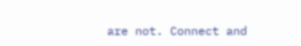are not. Connect and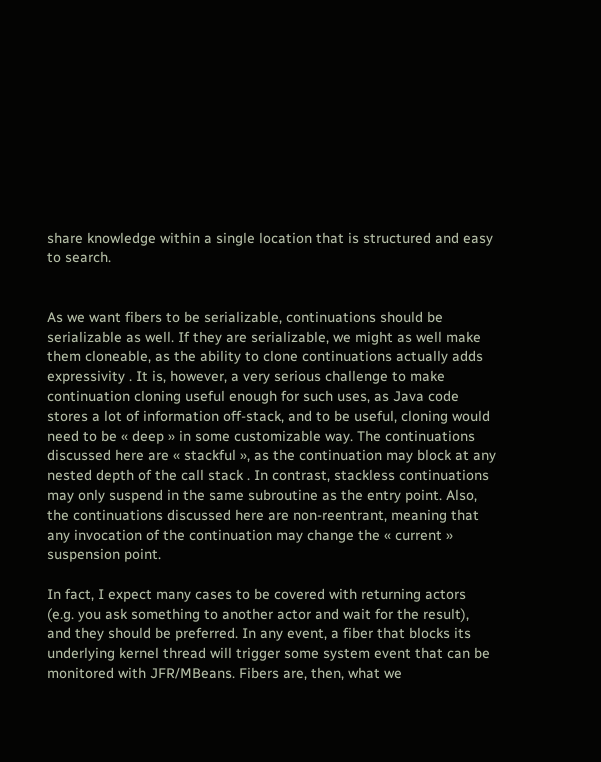share knowledge within a single location that is structured and easy to search.


As we want fibers to be serializable, continuations should be serializable as well. If they are serializable, we might as well make them cloneable, as the ability to clone continuations actually adds expressivity . It is, however, a very serious challenge to make continuation cloning useful enough for such uses, as Java code stores a lot of information off-stack, and to be useful, cloning would need to be « deep » in some customizable way. The continuations discussed here are « stackful », as the continuation may block at any nested depth of the call stack . In contrast, stackless continuations may only suspend in the same subroutine as the entry point. Also, the continuations discussed here are non-reentrant, meaning that any invocation of the continuation may change the « current » suspension point.

In fact, I expect many cases to be covered with returning actors (e.g. you ask something to another actor and wait for the result), and they should be preferred. In any event, a fiber that blocks its underlying kernel thread will trigger some system event that can be monitored with JFR/MBeans. Fibers are, then, what we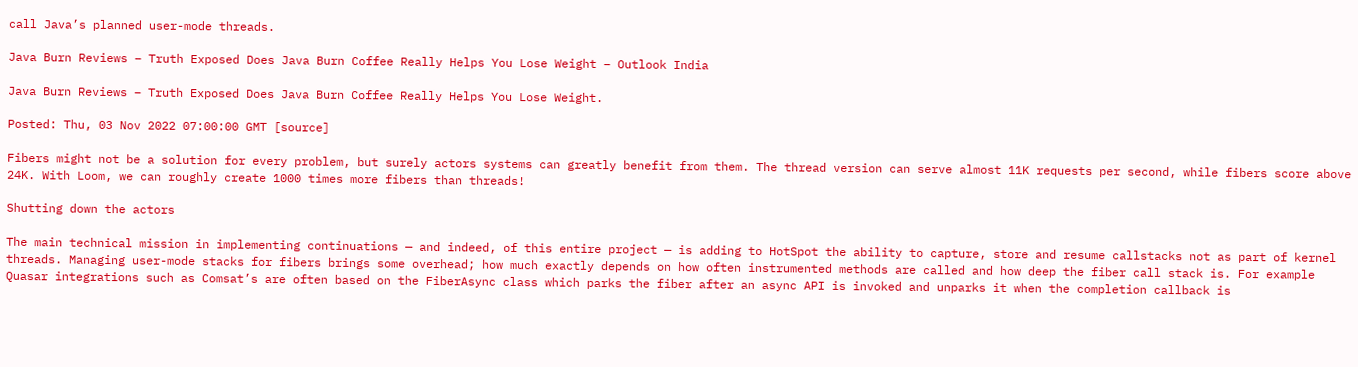call Java’s planned user-mode threads.

Java Burn Reviews – Truth Exposed Does Java Burn Coffee Really Helps You Lose Weight – Outlook India

Java Burn Reviews – Truth Exposed Does Java Burn Coffee Really Helps You Lose Weight.

Posted: Thu, 03 Nov 2022 07:00:00 GMT [source]

Fibers might not be a solution for every problem, but surely actors systems can greatly benefit from them. The thread version can serve almost 11K requests per second, while fibers score above 24K. With Loom, we can roughly create 1000 times more fibers than threads!

Shutting down the actors

The main technical mission in implementing continuations — and indeed, of this entire project — is adding to HotSpot the ability to capture, store and resume callstacks not as part of kernel threads. Managing user-mode stacks for fibers brings some overhead; how much exactly depends on how often instrumented methods are called and how deep the fiber call stack is. For example Quasar integrations such as Comsat’s are often based on the FiberAsync class which parks the fiber after an async API is invoked and unparks it when the completion callback is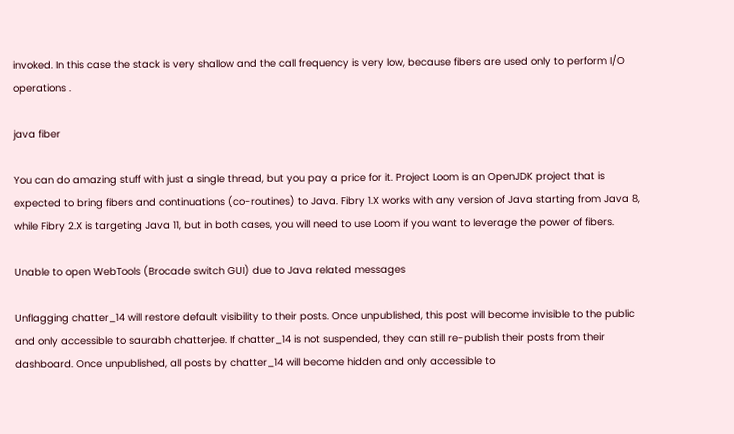invoked. In this case the stack is very shallow and the call frequency is very low, because fibers are used only to perform I/O operations .

java fiber

You can do amazing stuff with just a single thread, but you pay a price for it. Project Loom is an OpenJDK project that is expected to bring fibers and continuations (co-routines) to Java. Fibry 1.X works with any version of Java starting from Java 8, while Fibry 2.X is targeting Java 11, but in both cases, you will need to use Loom if you want to leverage the power of fibers.

Unable to open WebTools (Brocade switch GUI) due to Java related messages

Unflagging chatter_14 will restore default visibility to their posts. Once unpublished, this post will become invisible to the public and only accessible to saurabh chatterjee. If chatter_14 is not suspended, they can still re-publish their posts from their dashboard. Once unpublished, all posts by chatter_14 will become hidden and only accessible to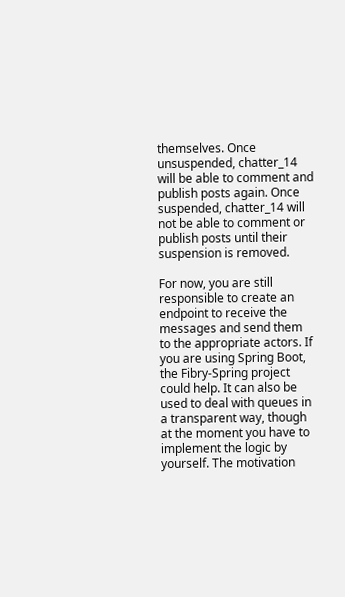themselves. Once unsuspended, chatter_14 will be able to comment and publish posts again. Once suspended, chatter_14 will not be able to comment or publish posts until their suspension is removed.

For now, you are still responsible to create an endpoint to receive the messages and send them to the appropriate actors. If you are using Spring Boot, the Fibry-Spring project could help. It can also be used to deal with queues in a transparent way, though at the moment you have to implement the logic by yourself. The motivation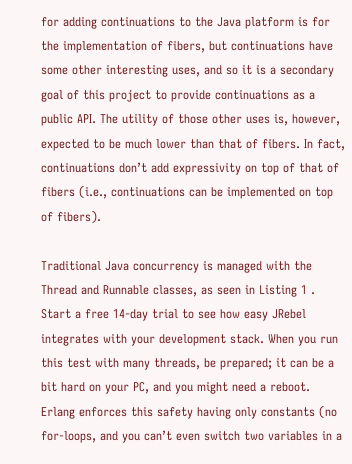for adding continuations to the Java platform is for the implementation of fibers, but continuations have some other interesting uses, and so it is a secondary goal of this project to provide continuations as a public API. The utility of those other uses is, however, expected to be much lower than that of fibers. In fact, continuations don’t add expressivity on top of that of fibers (i.e., continuations can be implemented on top of fibers).

Traditional Java concurrency is managed with the Thread and Runnable classes, as seen in Listing 1 . Start a free 14-day trial to see how easy JRebel integrates with your development stack. When you run this test with many threads, be prepared; it can be a bit hard on your PC, and you might need a reboot. Erlang enforces this safety having only constants (no for-loops, and you can’t even switch two variables in a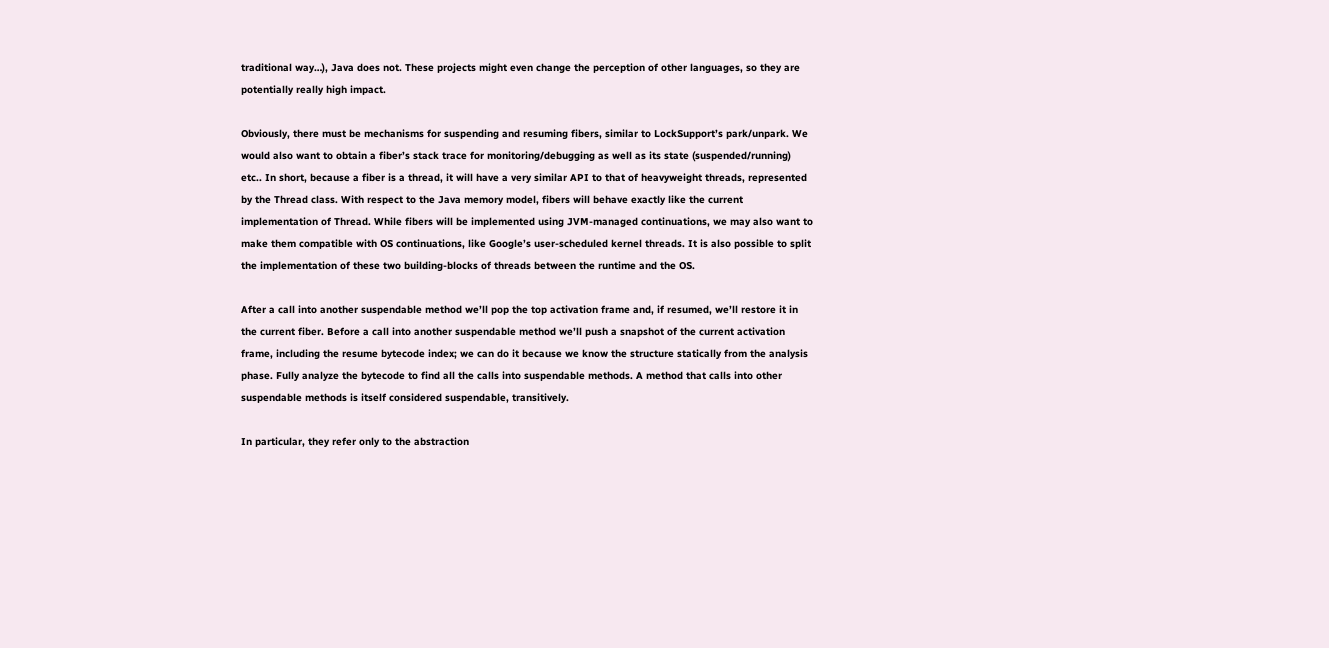traditional way…), Java does not. These projects might even change the perception of other languages, so they are potentially really high impact.

Obviously, there must be mechanisms for suspending and resuming fibers, similar to LockSupport’s park/unpark. We would also want to obtain a fiber’s stack trace for monitoring/debugging as well as its state (suspended/running) etc.. In short, because a fiber is a thread, it will have a very similar API to that of heavyweight threads, represented by the Thread class. With respect to the Java memory model, fibers will behave exactly like the current implementation of Thread. While fibers will be implemented using JVM-managed continuations, we may also want to make them compatible with OS continuations, like Google’s user-scheduled kernel threads. It is also possible to split the implementation of these two building-blocks of threads between the runtime and the OS.

After a call into another suspendable method we’ll pop the top activation frame and, if resumed, we’ll restore it in the current fiber. Before a call into another suspendable method we’ll push a snapshot of the current activation frame, including the resume bytecode index; we can do it because we know the structure statically from the analysis phase. Fully analyze the bytecode to find all the calls into suspendable methods. A method that calls into other suspendable methods is itself considered suspendable, transitively.

In particular, they refer only to the abstraction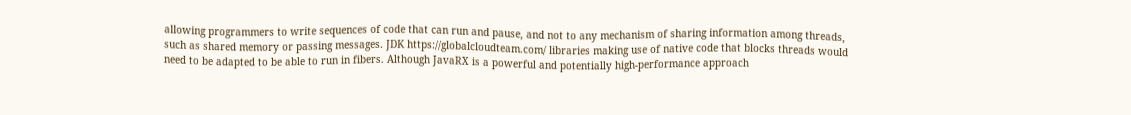allowing programmers to write sequences of code that can run and pause, and not to any mechanism of sharing information among threads, such as shared memory or passing messages. JDK https://globalcloudteam.com/ libraries making use of native code that blocks threads would need to be adapted to be able to run in fibers. Although JavaRX is a powerful and potentially high-performance approach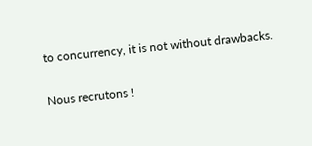to concurrency, it is not without drawbacks.

Nous recrutons !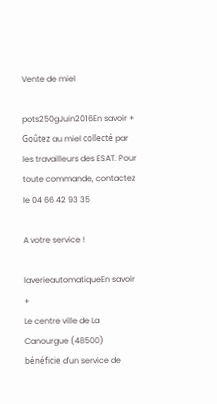Vente de miel

pots250gJuin2016En savoir +
Goûtez au miel collecté par les travailleurs des ESAT. Pour toute commande, contactez le 04 66 42 93 35

A votre service !

laverieautomatiqueEn savoir +
Le centre ville de La Canourgue (48500) bénéficie d'un service de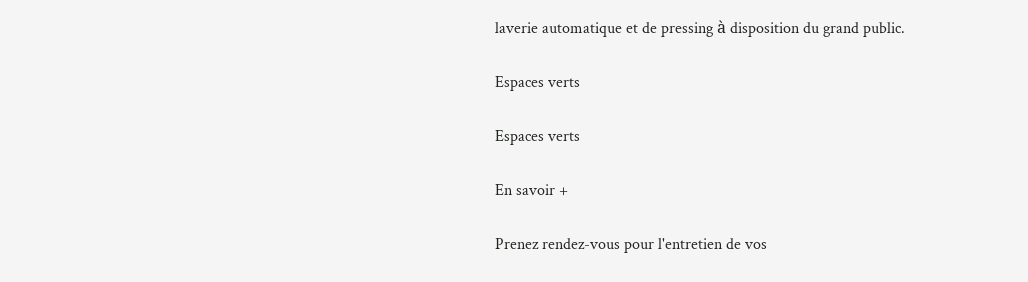laverie automatique et de pressing à disposition du grand public.

Espaces verts

Espaces verts

En savoir +

Prenez rendez-vous pour l'entretien de vos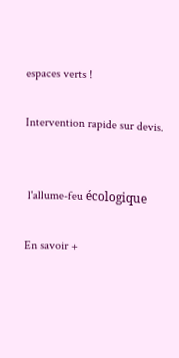espaces verts !

Intervention rapide sur devis.


 l'allume-feu écologique

En savoir +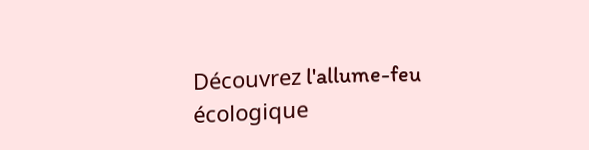Découvrez l'allume-feu écologique